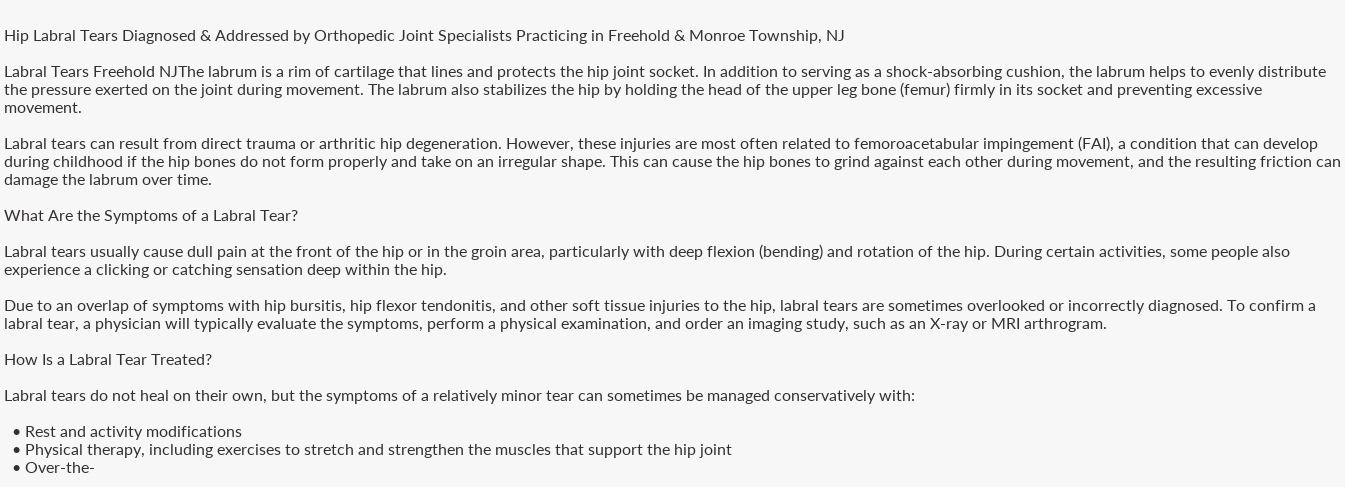Hip Labral Tears Diagnosed & Addressed by Orthopedic Joint Specialists Practicing in Freehold & Monroe Township, NJ

Labral Tears Freehold NJThe labrum is a rim of cartilage that lines and protects the hip joint socket. In addition to serving as a shock-absorbing cushion, the labrum helps to evenly distribute the pressure exerted on the joint during movement. The labrum also stabilizes the hip by holding the head of the upper leg bone (femur) firmly in its socket and preventing excessive movement.

Labral tears can result from direct trauma or arthritic hip degeneration. However, these injuries are most often related to femoroacetabular impingement (FAI), a condition that can develop during childhood if the hip bones do not form properly and take on an irregular shape. This can cause the hip bones to grind against each other during movement, and the resulting friction can damage the labrum over time.

What Are the Symptoms of a Labral Tear?

Labral tears usually cause dull pain at the front of the hip or in the groin area, particularly with deep flexion (bending) and rotation of the hip. During certain activities, some people also experience a clicking or catching sensation deep within the hip.

Due to an overlap of symptoms with hip bursitis, hip flexor tendonitis, and other soft tissue injuries to the hip, labral tears are sometimes overlooked or incorrectly diagnosed. To confirm a labral tear, a physician will typically evaluate the symptoms, perform a physical examination, and order an imaging study, such as an X-ray or MRI arthrogram.

How Is a Labral Tear Treated?

Labral tears do not heal on their own, but the symptoms of a relatively minor tear can sometimes be managed conservatively with:

  • Rest and activity modifications
  • Physical therapy, including exercises to stretch and strengthen the muscles that support the hip joint
  • Over-the-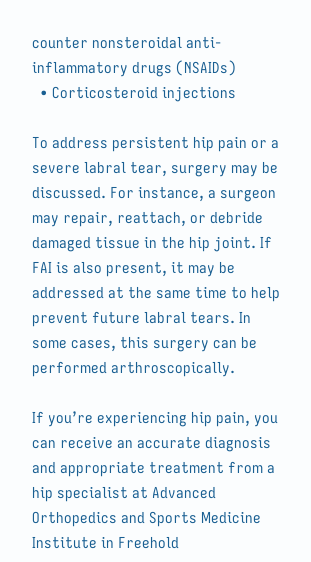counter nonsteroidal anti-inflammatory drugs (NSAIDs)
  • Corticosteroid injections

To address persistent hip pain or a severe labral tear, surgery may be discussed. For instance, a surgeon may repair, reattach, or debride damaged tissue in the hip joint. If FAI is also present, it may be addressed at the same time to help prevent future labral tears. In some cases, this surgery can be performed arthroscopically.

If you’re experiencing hip pain, you can receive an accurate diagnosis and appropriate treatment from a hip specialist at Advanced Orthopedics and Sports Medicine Institute in Freehold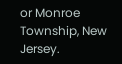or Monroe Township, New Jersey.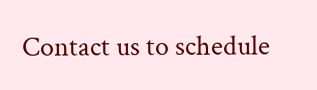Contact us to schedule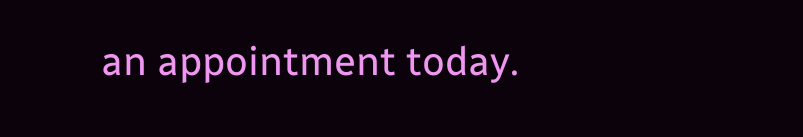an appointment today.